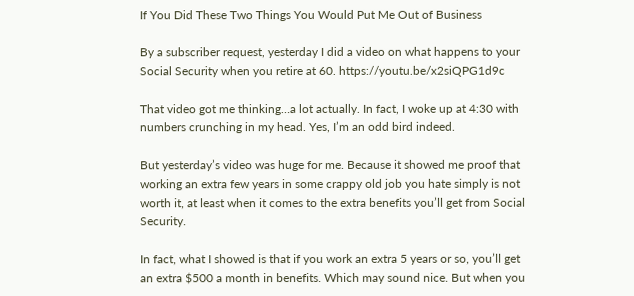If You Did These Two Things You Would Put Me Out of Business

By a subscriber request, yesterday I did a video on what happens to your Social Security when you retire at 60. https://youtu.be/x2siQPG1d9c

That video got me thinking…a lot actually. In fact, I woke up at 4:30 with numbers crunching in my head. Yes, I’m an odd bird indeed.

But yesterday’s video was huge for me. Because it showed me proof that working an extra few years in some crappy old job you hate simply is not worth it, at least when it comes to the extra benefits you’ll get from Social Security.

In fact, what I showed is that if you work an extra 5 years or so, you’ll get an extra $500 a month in benefits. Which may sound nice. But when you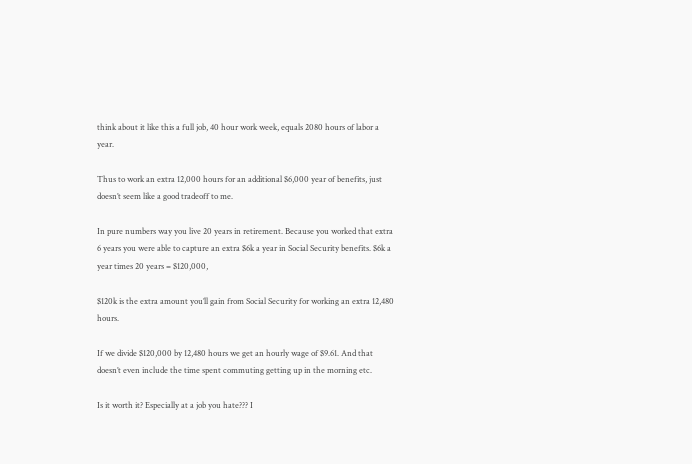think about it like this a full job, 40 hour work week, equals 2080 hours of labor a year.

Thus to work an extra 12,000 hours for an additional $6,000 year of benefits, just doesn’t seem like a good tradeoff to me.

In pure numbers way you live 20 years in retirement. Because you worked that extra 6 years you were able to capture an extra $6k a year in Social Security benefits. $6k a year times 20 years = $120,000,

$120k is the extra amount you’ll gain from Social Security for working an extra 12,480 hours.

If we divide $120,000 by 12,480 hours we get an hourly wage of $9.61. And that doesn’t even include the time spent commuting getting up in the morning etc.

Is it worth it? Especially at a job you hate??? I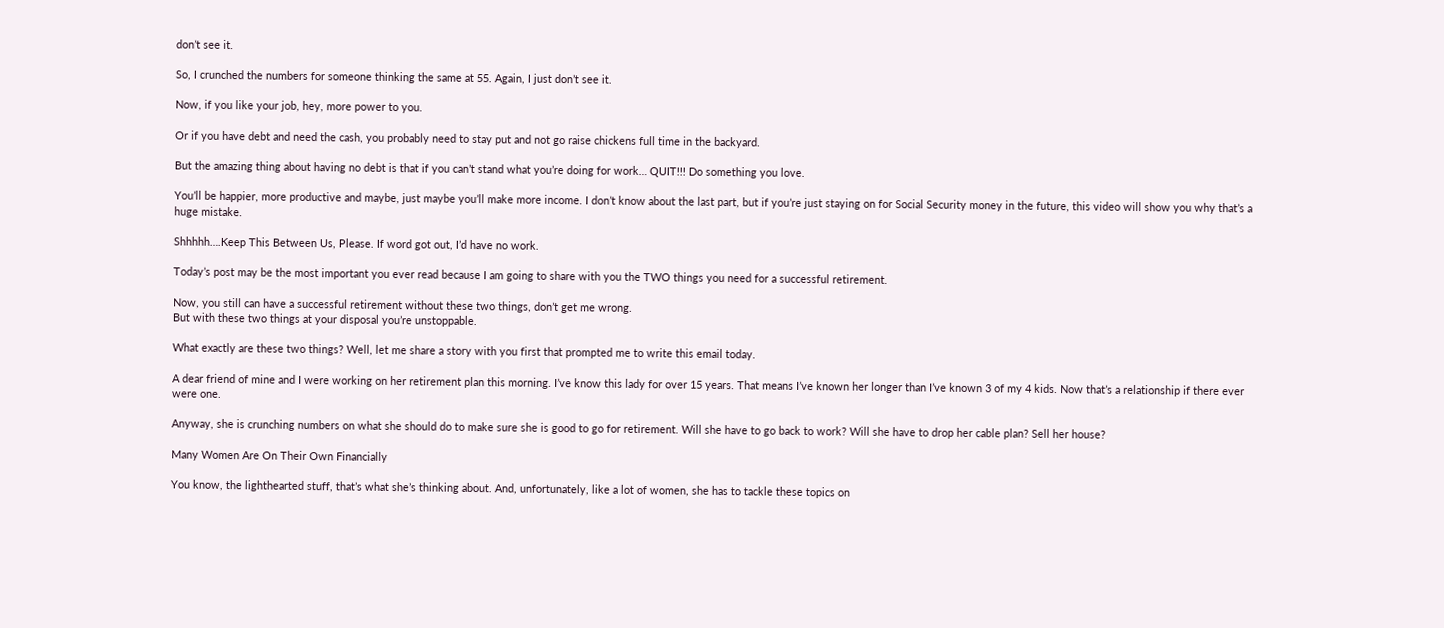don’t see it.

So, I crunched the numbers for someone thinking the same at 55. Again, I just don’t see it.

Now, if you like your job, hey, more power to you.

Or if you have debt and need the cash, you probably need to stay put and not go raise chickens full time in the backyard.

But the amazing thing about having no debt is that if you can’t stand what you’re doing for work… QUIT!!! Do something you love.

You’ll be happier, more productive and maybe, just maybe you’ll make more income. I don’t know about the last part, but if you’re just staying on for Social Security money in the future, this video will show you why that’s a huge mistake.

Shhhhh….Keep This Between Us, Please. If word got out, I’d have no work.

Today’s post may be the most important you ever read because I am going to share with you the TWO things you need for a successful retirement.

Now, you still can have a successful retirement without these two things, don’t get me wrong.
But with these two things at your disposal you’re unstoppable.

What exactly are these two things? Well, let me share a story with you first that prompted me to write this email today.

A dear friend of mine and I were working on her retirement plan this morning. I’ve know this lady for over 15 years. That means I’ve known her longer than I’ve known 3 of my 4 kids. Now that’s a relationship if there ever were one.

Anyway, she is crunching numbers on what she should do to make sure she is good to go for retirement. Will she have to go back to work? Will she have to drop her cable plan? Sell her house?

Many Women Are On Their Own Financially

You know, the lighthearted stuff, that’s what she’s thinking about. And, unfortunately, like a lot of women, she has to tackle these topics on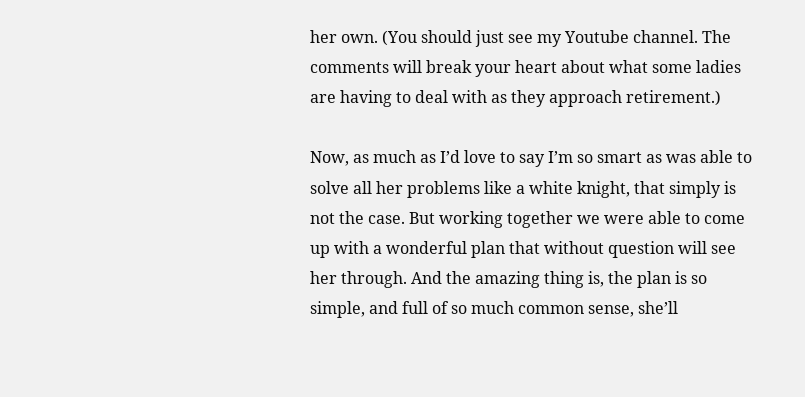her own. (You should just see my Youtube channel. The comments will break your heart about what some ladies are having to deal with as they approach retirement.)

Now, as much as I’d love to say I’m so smart as was able to solve all her problems like a white knight, that simply is not the case. But working together we were able to come up with a wonderful plan that without question will see her through. And the amazing thing is, the plan is so simple, and full of so much common sense, she’ll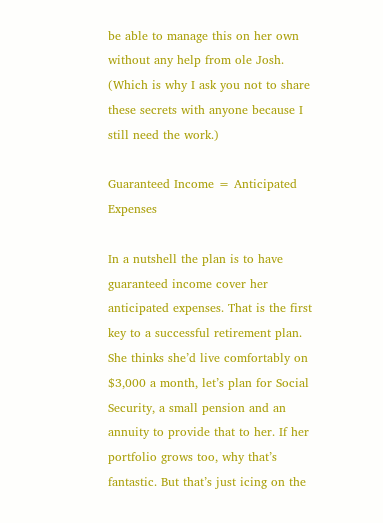be able to manage this on her own without any help from ole Josh. (Which is why I ask you not to share these secrets with anyone because I still need the work.)

Guaranteed Income = Anticipated Expenses

In a nutshell the plan is to have guaranteed income cover her anticipated expenses. That is the first key to a successful retirement plan. She thinks she’d live comfortably on $3,000 a month, let’s plan for Social Security, a small pension and an annuity to provide that to her. If her portfolio grows too, why that’s fantastic. But that’s just icing on the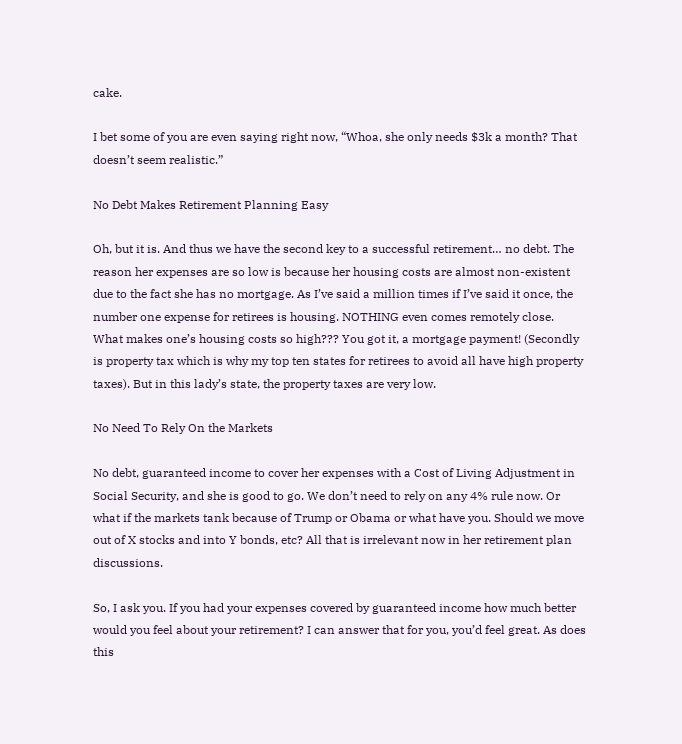cake.

I bet some of you are even saying right now, “Whoa, she only needs $3k a month? That doesn’t seem realistic.”

No Debt Makes Retirement Planning Easy

Oh, but it is. And thus we have the second key to a successful retirement… no debt. The reason her expenses are so low is because her housing costs are almost non-existent due to the fact she has no mortgage. As I’ve said a million times if I’ve said it once, the number one expense for retirees is housing. NOTHING even comes remotely close. What makes one’s housing costs so high??? You got it, a mortgage payment! (Secondly is property tax which is why my top ten states for retirees to avoid all have high property taxes). But in this lady’s state, the property taxes are very low.

No Need To Rely On the Markets

No debt, guaranteed income to cover her expenses with a Cost of Living Adjustment in Social Security, and she is good to go. We don’t need to rely on any 4% rule now. Or what if the markets tank because of Trump or Obama or what have you. Should we move out of X stocks and into Y bonds, etc? All that is irrelevant now in her retirement plan discussions.

So, I ask you. If you had your expenses covered by guaranteed income how much better would you feel about your retirement? I can answer that for you, you’d feel great. As does this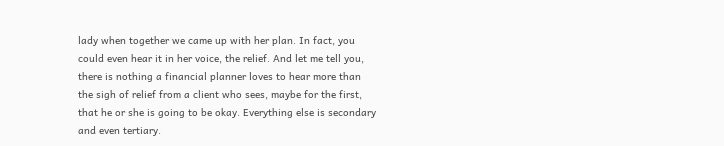lady when together we came up with her plan. In fact, you could even hear it in her voice, the relief. And let me tell you, there is nothing a financial planner loves to hear more than the sigh of relief from a client who sees, maybe for the first, that he or she is going to be okay. Everything else is secondary and even tertiary.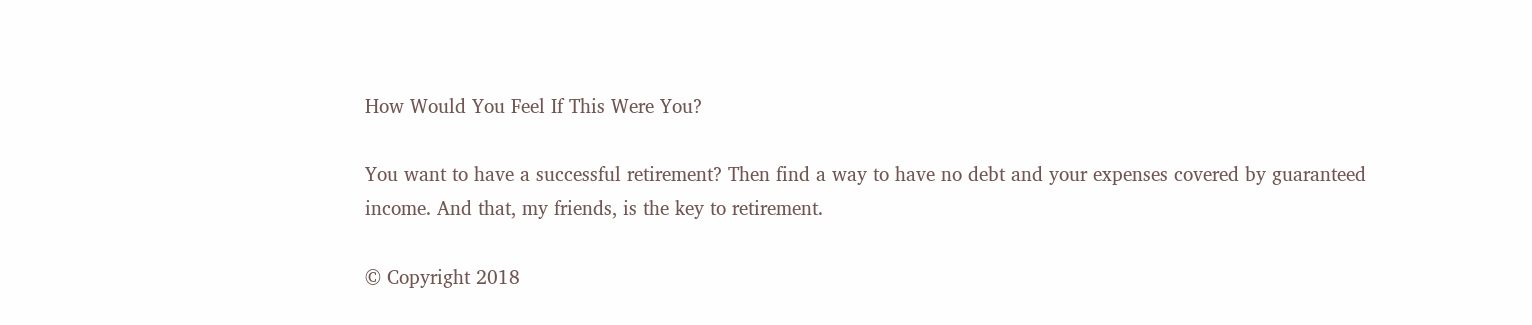How Would You Feel If This Were You?

You want to have a successful retirement? Then find a way to have no debt and your expenses covered by guaranteed income. And that, my friends, is the key to retirement.

© Copyright 2018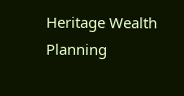Heritage Wealth Planning